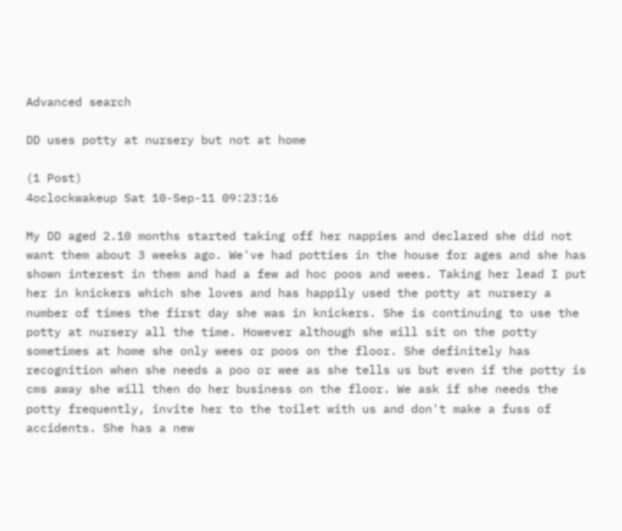Advanced search

DD uses potty at nursery but not at home

(1 Post)
4oclockwakeup Sat 10-Sep-11 09:23:16

My DD aged 2.10 months started taking off her nappies and declared she did not want them about 3 weeks ago. We've had potties in the house for ages and she has shown interest in them and had a few ad hoc poos and wees. Taking her lead I put her in knickers which she loves and has happily used the potty at nursery a number of times the first day she was in knickers. She is continuing to use the potty at nursery all the time. However although she will sit on the potty sometimes at home she only wees or poos on the floor. She definitely has recognition when she needs a poo or wee as she tells us but even if the potty is cms away she will then do her business on the floor. We ask if she needs the potty frequently, invite her to the toilet with us and don't make a fuss of accidents. She has a new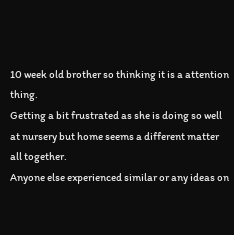10 week old brother so thinking it is a attention thing.
Getting a bit frustrated as she is doing so well at nursery but home seems a different matter all together.
Anyone else experienced similar or any ideas on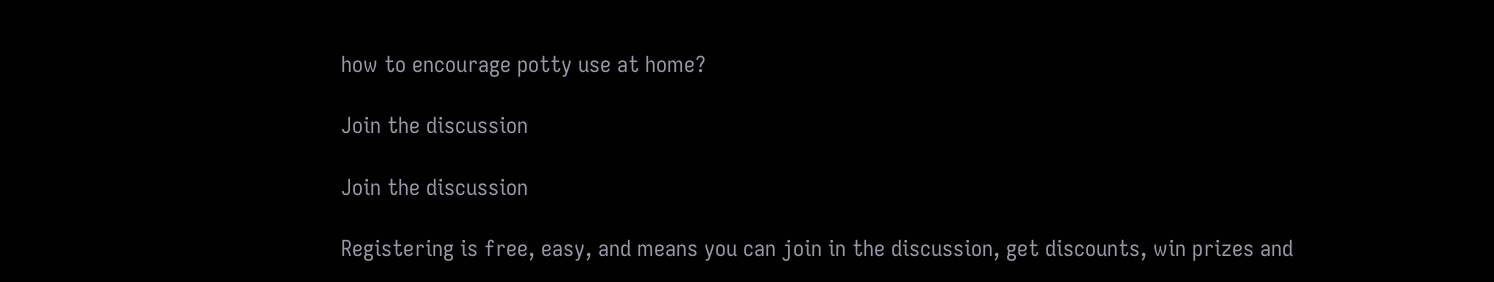how to encourage potty use at home?

Join the discussion

Join the discussion

Registering is free, easy, and means you can join in the discussion, get discounts, win prizes and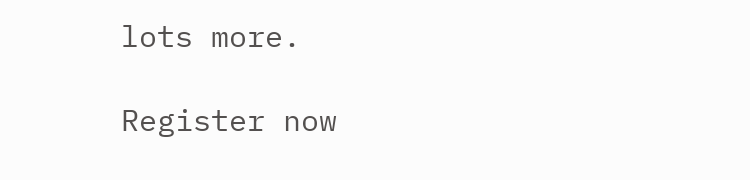lots more.

Register now